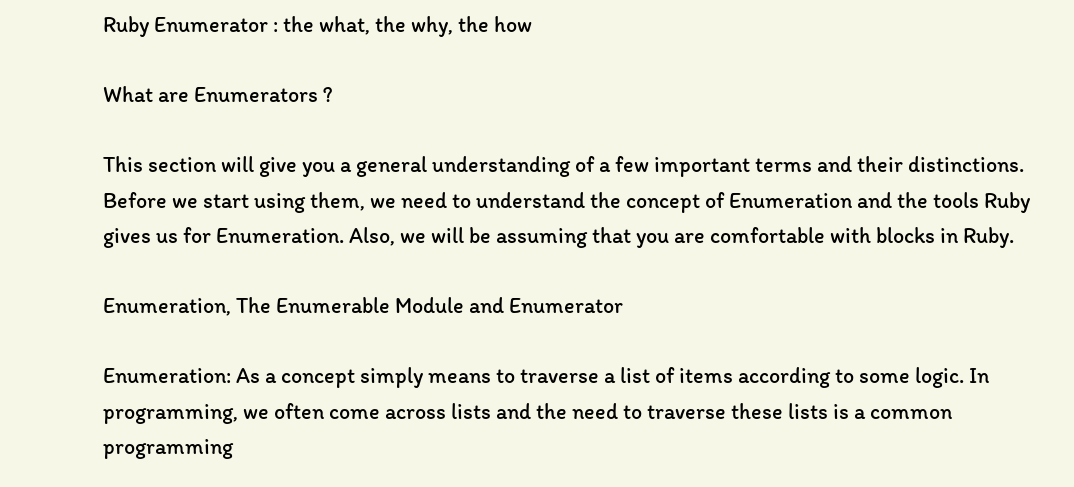Ruby Enumerator : the what, the why, the how

What are Enumerators ?

This section will give you a general understanding of a few important terms and their distinctions. Before we start using them, we need to understand the concept of Enumeration and the tools Ruby gives us for Enumeration. Also, we will be assuming that you are comfortable with blocks in Ruby.

Enumeration, The Enumerable Module and Enumerator

Enumeration: As a concept simply means to traverse a list of items according to some logic. In programming, we often come across lists and the need to traverse these lists is a common programming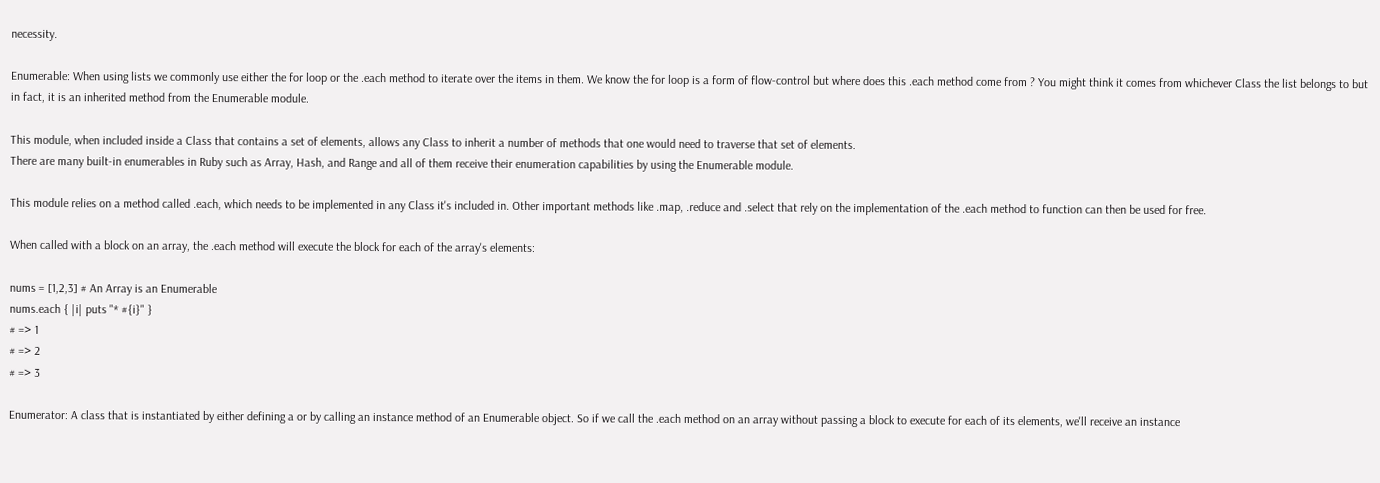necessity.

Enumerable: When using lists we commonly use either the for loop or the .each method to iterate over the items in them. We know the for loop is a form of flow-control but where does this .each method come from ? You might think it comes from whichever Class the list belongs to but in fact, it is an inherited method from the Enumerable module.

This module, when included inside a Class that contains a set of elements, allows any Class to inherit a number of methods that one would need to traverse that set of elements.
There are many built-in enumerables in Ruby such as Array, Hash, and Range and all of them receive their enumeration capabilities by using the Enumerable module.

This module relies on a method called .each, which needs to be implemented in any Class it's included in. Other important methods like .map, .reduce and .select that rely on the implementation of the .each method to function can then be used for free.

When called with a block on an array, the .each method will execute the block for each of the array's elements:

nums = [1,2,3] # An Array is an Enumerable
nums.each { |i| puts "* #{i}" }
# => 1
# => 2
# => 3

Enumerator: A class that is instantiated by either defining a or by calling an instance method of an Enumerable object. So if we call the .each method on an array without passing a block to execute for each of its elements, we'll receive an instance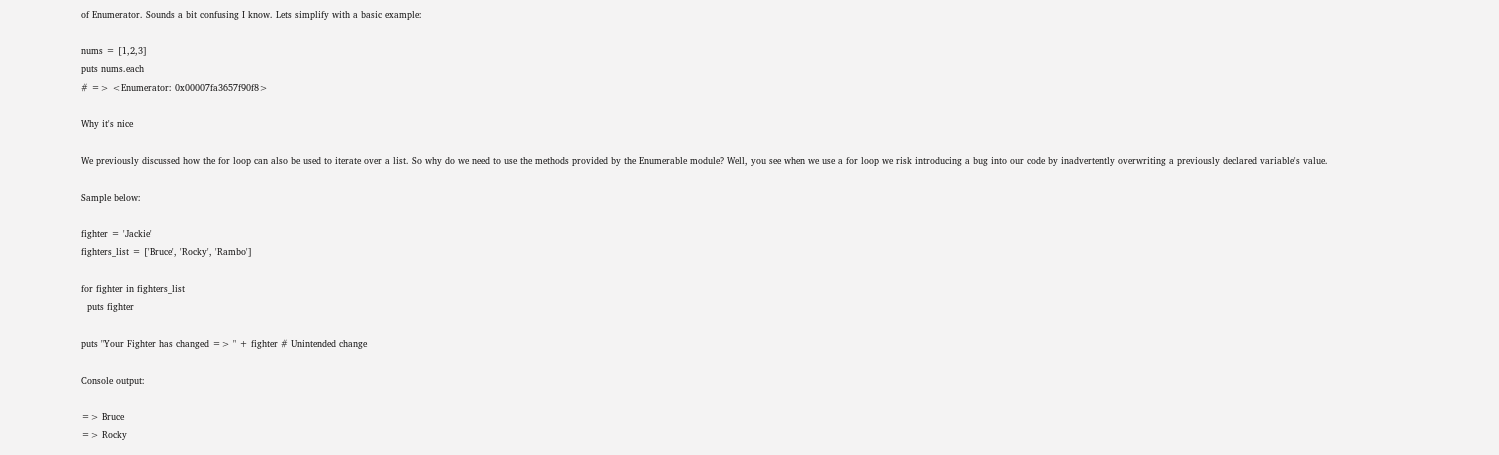of Enumerator. Sounds a bit confusing I know. Lets simplify with a basic example:

nums = [1,2,3]
puts nums.each
# => <Enumerator: 0x00007fa3657f90f8>

Why it's nice

We previously discussed how the for loop can also be used to iterate over a list. So why do we need to use the methods provided by the Enumerable module? Well, you see when we use a for loop we risk introducing a bug into our code by inadvertently overwriting a previously declared variable's value.

Sample below:

fighter = 'Jackie'
fighters_list = ['Bruce', 'Rocky', 'Rambo']

for fighter in fighters_list
  puts fighter

puts "Your Fighter has changed => " + fighter # Unintended change

Console output:

=> Bruce
=> Rocky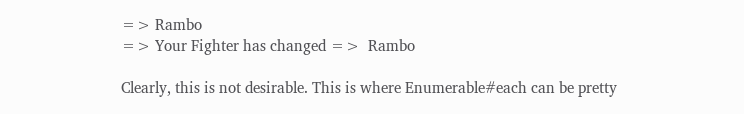=> Rambo
=> Your Fighter has changed =>  Rambo

Clearly, this is not desirable. This is where Enumerable#each can be pretty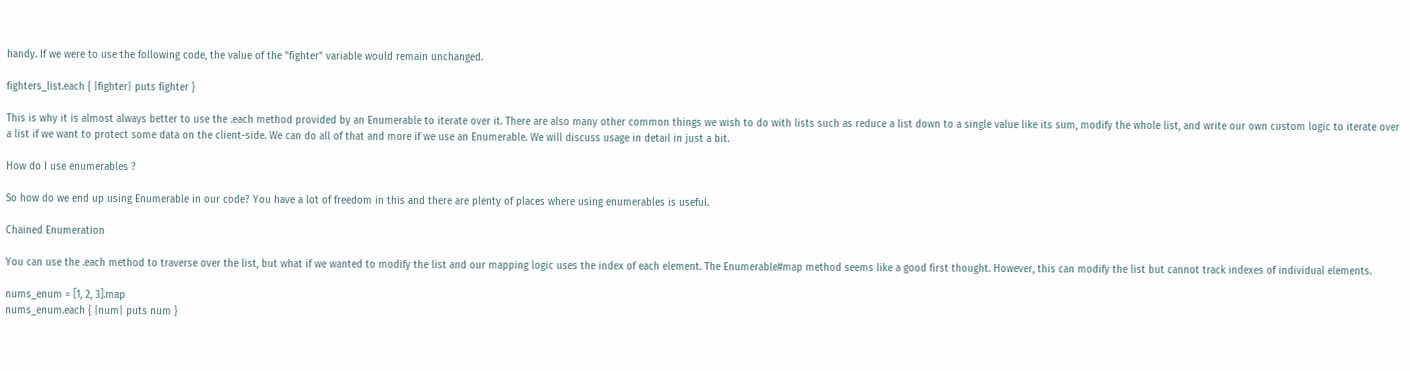handy. If we were to use the following code, the value of the "fighter" variable would remain unchanged.

fighters_list.each { |fighter| puts fighter }

This is why it is almost always better to use the .each method provided by an Enumerable to iterate over it. There are also many other common things we wish to do with lists such as reduce a list down to a single value like its sum, modify the whole list, and write our own custom logic to iterate over a list if we want to protect some data on the client-side. We can do all of that and more if we use an Enumerable. We will discuss usage in detail in just a bit.

How do I use enumerables ?

So how do we end up using Enumerable in our code? You have a lot of freedom in this and there are plenty of places where using enumerables is useful.

Chained Enumeration

You can use the .each method to traverse over the list, but what if we wanted to modify the list and our mapping logic uses the index of each element. The Enumerable#map method seems like a good first thought. However, this can modify the list but cannot track indexes of individual elements.

nums_enum = [1, 2, 3].map
nums_enum.each { |num| puts num }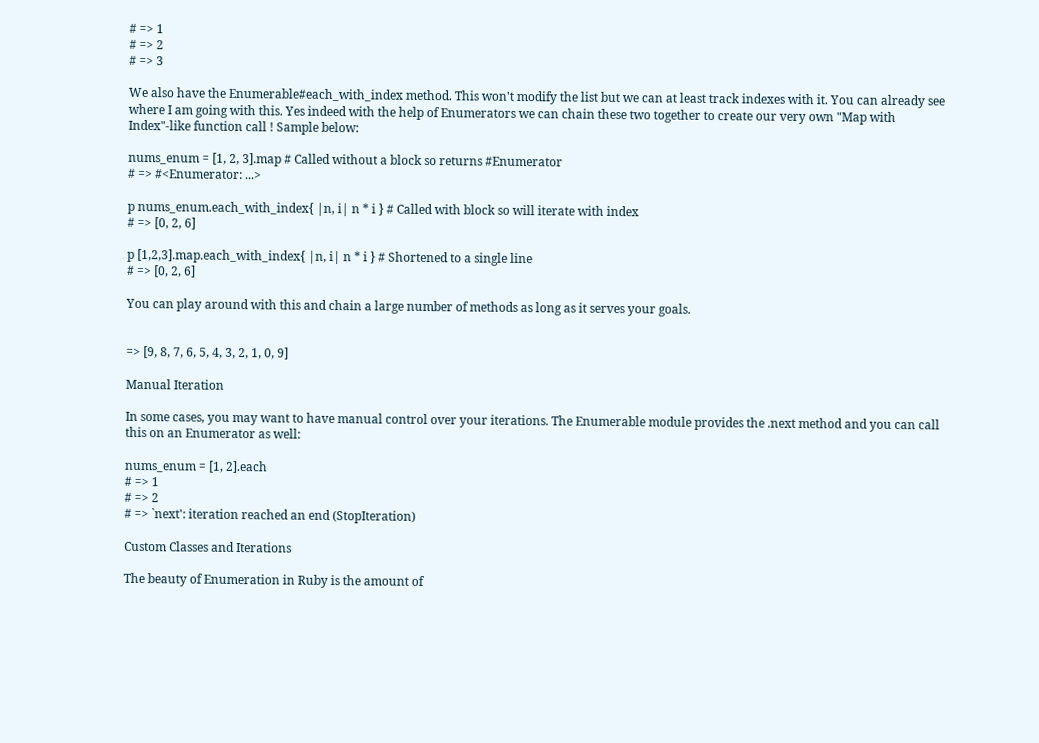# => 1
# => 2
# => 3

We also have the Enumerable#each_with_index method. This won't modify the list but we can at least track indexes with it. You can already see where I am going with this. Yes indeed with the help of Enumerators we can chain these two together to create our very own "Map with Index"-like function call ! Sample below:

nums_enum = [1, 2, 3].map # Called without a block so returns #Enumerator
# => #<Enumerator: ...>

p nums_enum.each_with_index{ |n, i| n * i } # Called with block so will iterate with index
# => [0, 2, 6]

p [1,2,3].map.each_with_index{ |n, i| n * i } # Shortened to a single line
# => [0, 2, 6]

You can play around with this and chain a large number of methods as long as it serves your goals.


=> [9, 8, 7, 6, 5, 4, 3, 2, 1, 0, 9]

Manual Iteration

In some cases, you may want to have manual control over your iterations. The Enumerable module provides the .next method and you can call this on an Enumerator as well:

nums_enum = [1, 2].each
# => 1
# => 2
# => `next': iteration reached an end (StopIteration)

Custom Classes and Iterations

The beauty of Enumeration in Ruby is the amount of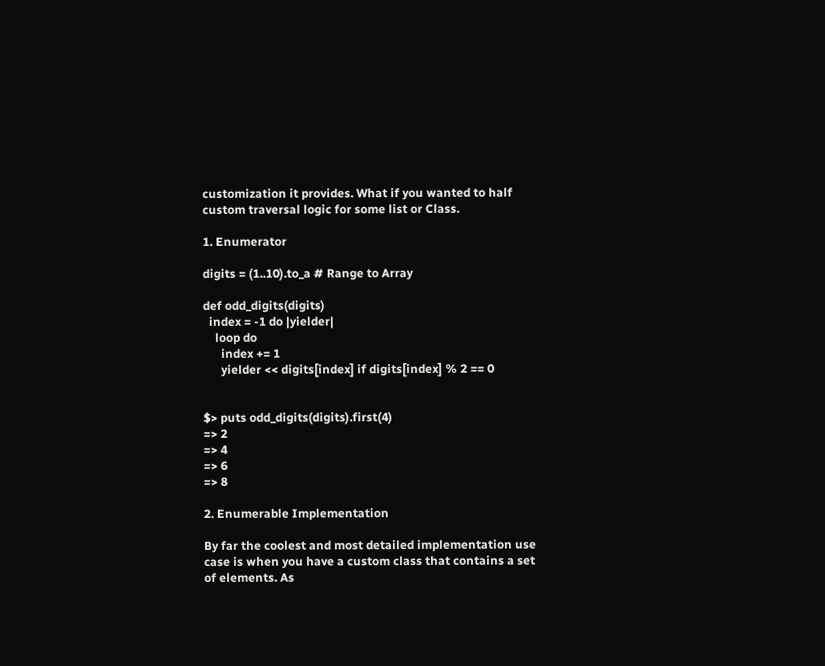customization it provides. What if you wanted to half custom traversal logic for some list or Class.

1. Enumerator

digits = (1..10).to_a # Range to Array

def odd_digits(digits)
  index = -1 do |yielder|
    loop do
      index += 1
      yielder << digits[index] if digits[index] % 2 == 0


$> puts odd_digits(digits).first(4)
=> 2
=> 4
=> 6
=> 8

2. Enumerable Implementation

By far the coolest and most detailed implementation use case is when you have a custom class that contains a set of elements. As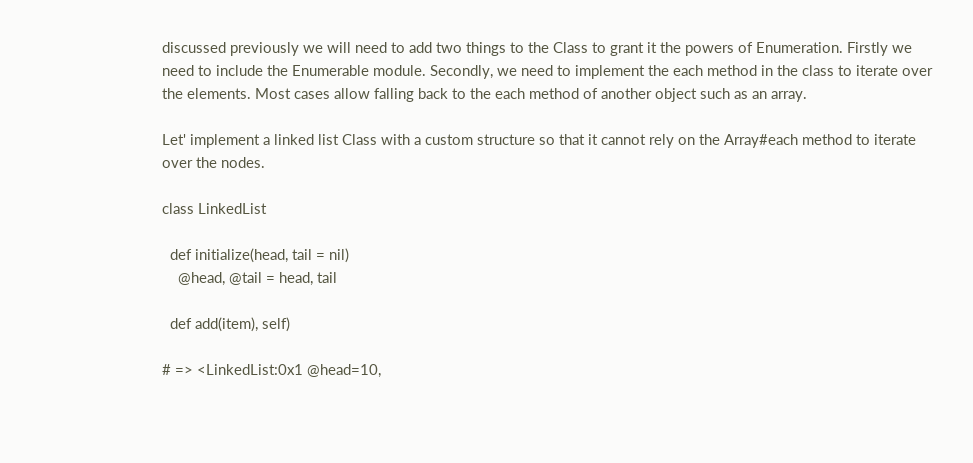discussed previously we will need to add two things to the Class to grant it the powers of Enumeration. Firstly we need to include the Enumerable module. Secondly, we need to implement the each method in the class to iterate over the elements. Most cases allow falling back to the each method of another object such as an array.

Let' implement a linked list Class with a custom structure so that it cannot rely on the Array#each method to iterate over the nodes.

class LinkedList

  def initialize(head, tail = nil)
    @head, @tail = head, tail

  def add(item), self)

# => <LinkedList:0x1 @head=10,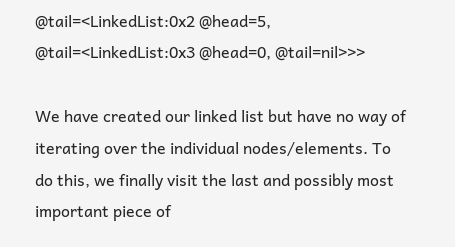@tail=<LinkedList:0x2 @head=5, @tail=<LinkedList:0x3 @head=0, @tail=nil>>>

We have created our linked list but have no way of iterating over the individual nodes/elements. To do this, we finally visit the last and possibly most important piece of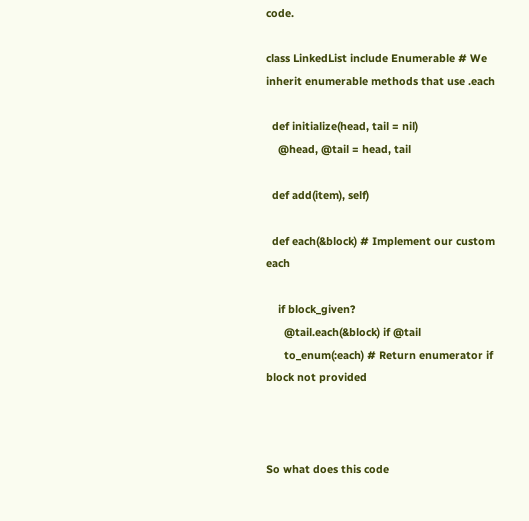code.

class LinkedList include Enumerable # We inherit enumerable methods that use .each

  def initialize(head, tail = nil)
    @head, @tail = head, tail

  def add(item), self)

  def each(&block) # Implement our custom each

    if block_given?
      @tail.each(&block) if @tail
      to_enum(:each) # Return enumerator if block not provided



So what does this code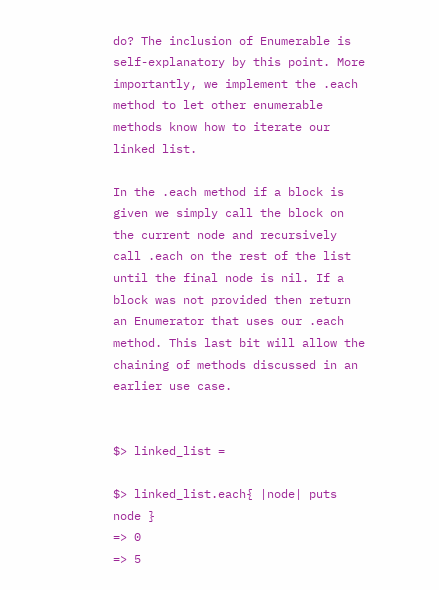do? The inclusion of Enumerable is self-explanatory by this point. More importantly, we implement the .each method to let other enumerable methods know how to iterate our linked list.

In the .each method if a block is given we simply call the block on the current node and recursively call .each on the rest of the list until the final node is nil. If a block was not provided then return an Enumerator that uses our .each method. This last bit will allow the chaining of methods discussed in an earlier use case.


$> linked_list =

$> linked_list.each{ |node| puts node }
=> 0
=> 5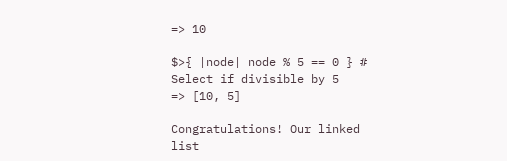=> 10

$>{ |node| node % 5 == 0 } # Select if divisible by 5
=> [10, 5]

Congratulations! Our linked list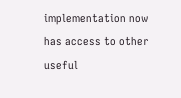implementation now has access to other useful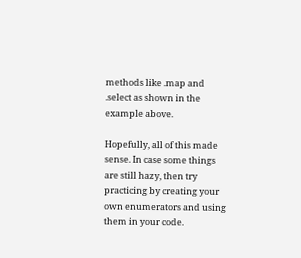methods like .map and .select as shown in the example above.

Hopefully, all of this made sense. In case some things are still hazy, then try practicing by creating your own enumerators and using them in your code.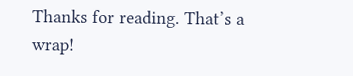Thanks for reading. That’s a wrap!